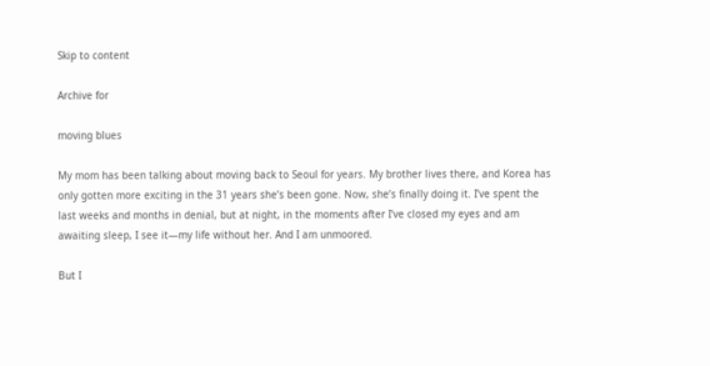Skip to content

Archive for

moving blues

My mom has been talking about moving back to Seoul for years. My brother lives there, and Korea has only gotten more exciting in the 31 years she’s been gone. Now, she’s finally doing it. I’ve spent the last weeks and months in denial, but at night, in the moments after I’ve closed my eyes and am awaiting sleep, I see it—my life without her. And I am unmoored.

But I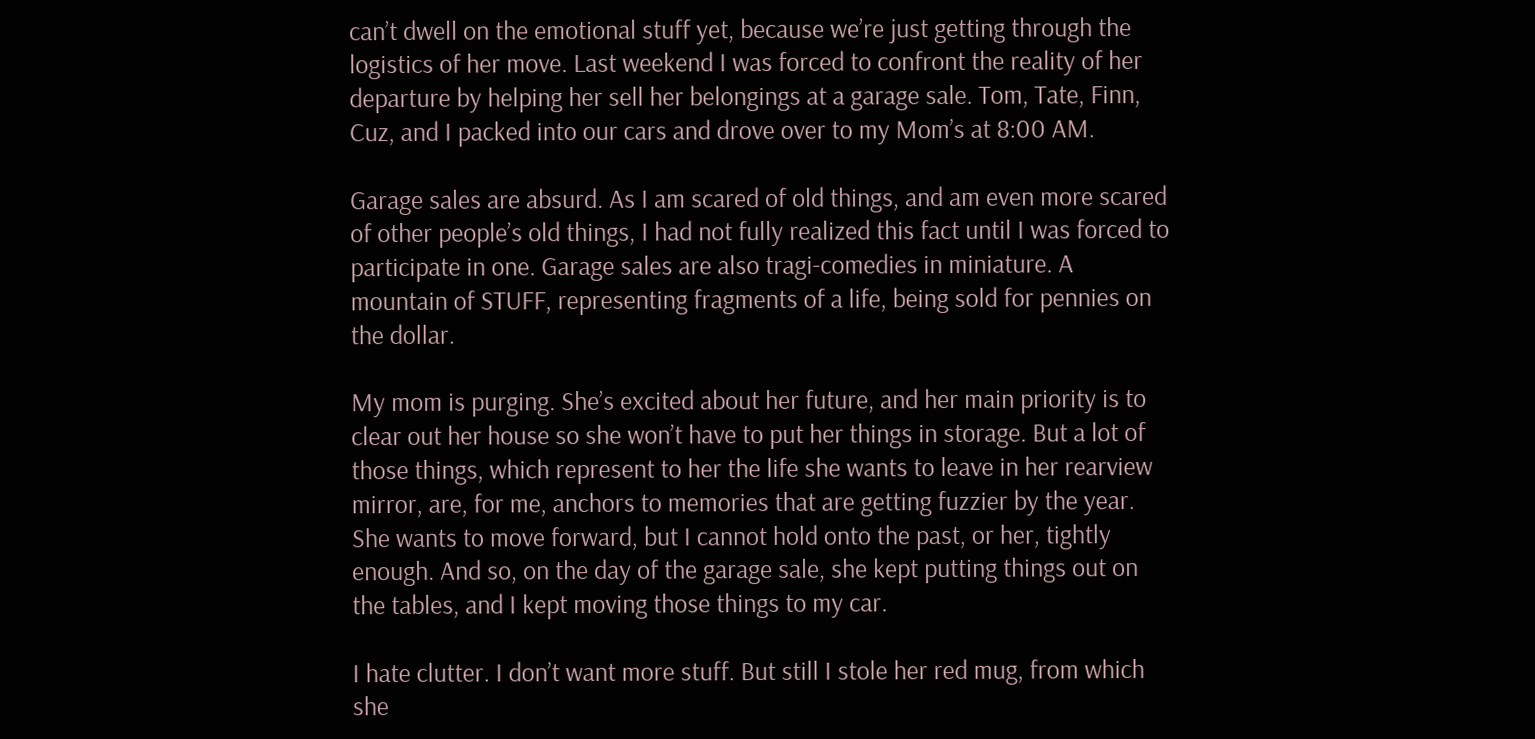can’t dwell on the emotional stuff yet, because we’re just getting through the logistics of her move. Last weekend I was forced to confront the reality of her departure by helping her sell her belongings at a garage sale. Tom, Tate, Finn, Cuz, and I packed into our cars and drove over to my Mom’s at 8:00 AM.

Garage sales are absurd. As I am scared of old things, and am even more scared of other people’s old things, I had not fully realized this fact until I was forced to participate in one. Garage sales are also tragi-comedies in miniature. A mountain of STUFF, representing fragments of a life, being sold for pennies on the dollar.

My mom is purging. She’s excited about her future, and her main priority is to clear out her house so she won’t have to put her things in storage. But a lot of those things, which represent to her the life she wants to leave in her rearview mirror, are, for me, anchors to memories that are getting fuzzier by the year. She wants to move forward, but I cannot hold onto the past, or her, tightly enough. And so, on the day of the garage sale, she kept putting things out on the tables, and I kept moving those things to my car.

I hate clutter. I don’t want more stuff. But still I stole her red mug, from which she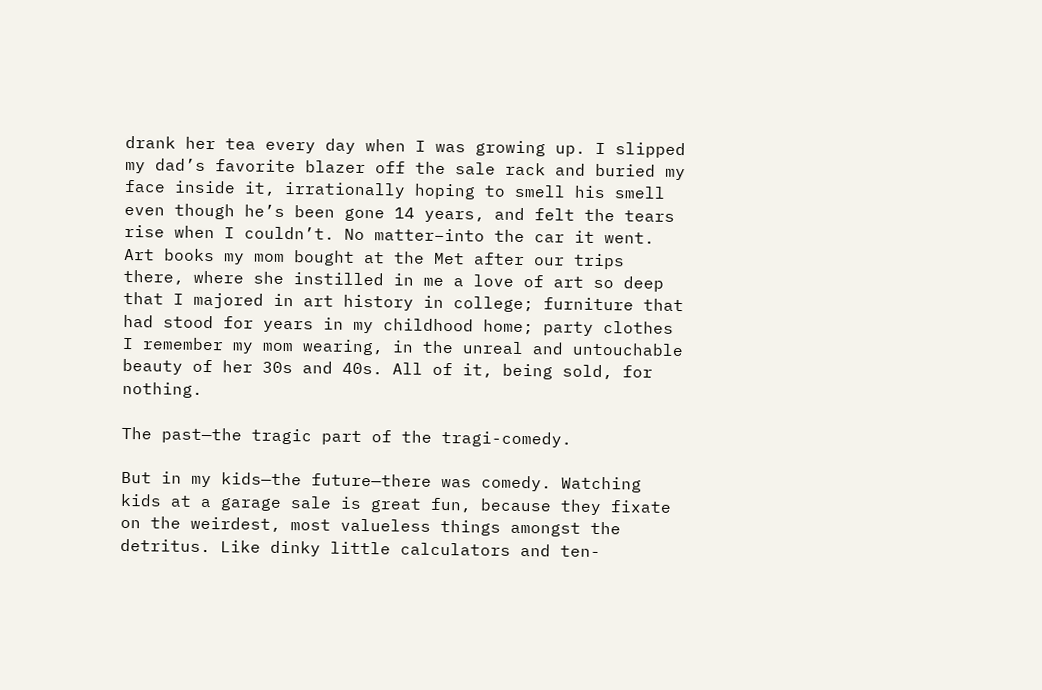drank her tea every day when I was growing up. I slipped my dad’s favorite blazer off the sale rack and buried my face inside it, irrationally hoping to smell his smell even though he’s been gone 14 years, and felt the tears rise when I couldn’t. No matter–into the car it went. Art books my mom bought at the Met after our trips there, where she instilled in me a love of art so deep that I majored in art history in college; furniture that had stood for years in my childhood home; party clothes I remember my mom wearing, in the unreal and untouchable beauty of her 30s and 40s. All of it, being sold, for nothing.

The past—the tragic part of the tragi-comedy.

But in my kids—the future—there was comedy. Watching kids at a garage sale is great fun, because they fixate on the weirdest, most valueless things amongst the detritus. Like dinky little calculators and ten-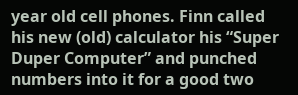year old cell phones. Finn called his new (old) calculator his “Super Duper Computer” and punched numbers into it for a good two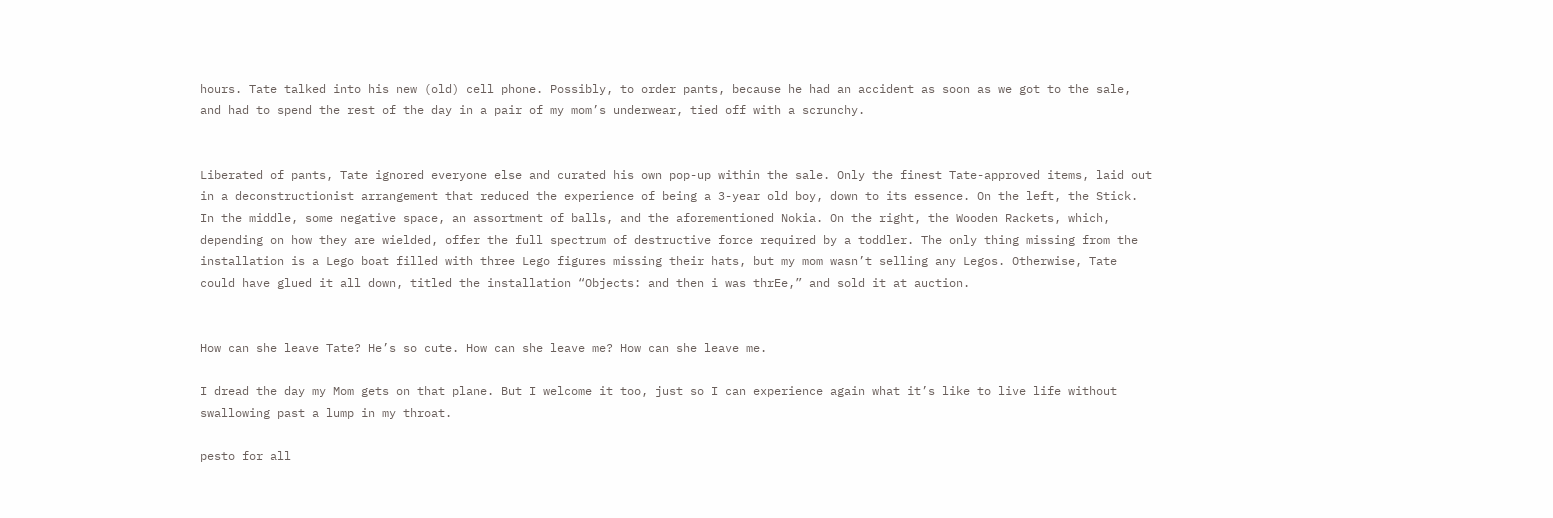hours. Tate talked into his new (old) cell phone. Possibly, to order pants, because he had an accident as soon as we got to the sale, and had to spend the rest of the day in a pair of my mom’s underwear, tied off with a scrunchy.


Liberated of pants, Tate ignored everyone else and curated his own pop-up within the sale. Only the finest Tate-approved items, laid out in a deconstructionist arrangement that reduced the experience of being a 3-year old boy, down to its essence. On the left, the Stick. In the middle, some negative space, an assortment of balls, and the aforementioned Nokia. On the right, the Wooden Rackets, which, depending on how they are wielded, offer the full spectrum of destructive force required by a toddler. The only thing missing from the installation is a Lego boat filled with three Lego figures missing their hats, but my mom wasn’t selling any Legos. Otherwise, Tate could have glued it all down, titled the installation “Objects: and then i was thrEe,” and sold it at auction.


How can she leave Tate? He’s so cute. How can she leave me? How can she leave me.

I dread the day my Mom gets on that plane. But I welcome it too, just so I can experience again what it’s like to live life without swallowing past a lump in my throat.

pesto for all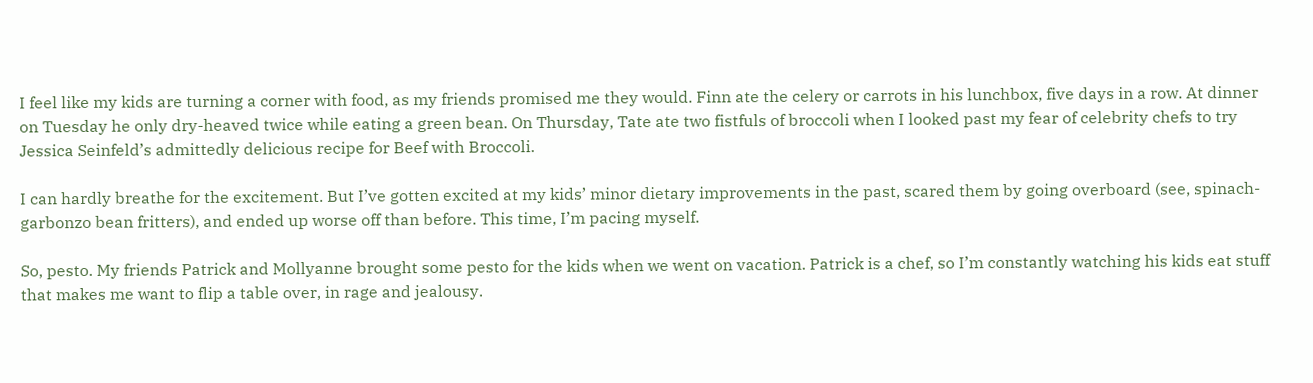I feel like my kids are turning a corner with food, as my friends promised me they would. Finn ate the celery or carrots in his lunchbox, five days in a row. At dinner on Tuesday he only dry-heaved twice while eating a green bean. On Thursday, Tate ate two fistfuls of broccoli when I looked past my fear of celebrity chefs to try Jessica Seinfeld’s admittedly delicious recipe for Beef with Broccoli.

I can hardly breathe for the excitement. But I’ve gotten excited at my kids’ minor dietary improvements in the past, scared them by going overboard (see, spinach-garbonzo bean fritters), and ended up worse off than before. This time, I’m pacing myself.

So, pesto. My friends Patrick and Mollyanne brought some pesto for the kids when we went on vacation. Patrick is a chef, so I’m constantly watching his kids eat stuff that makes me want to flip a table over, in rage and jealousy.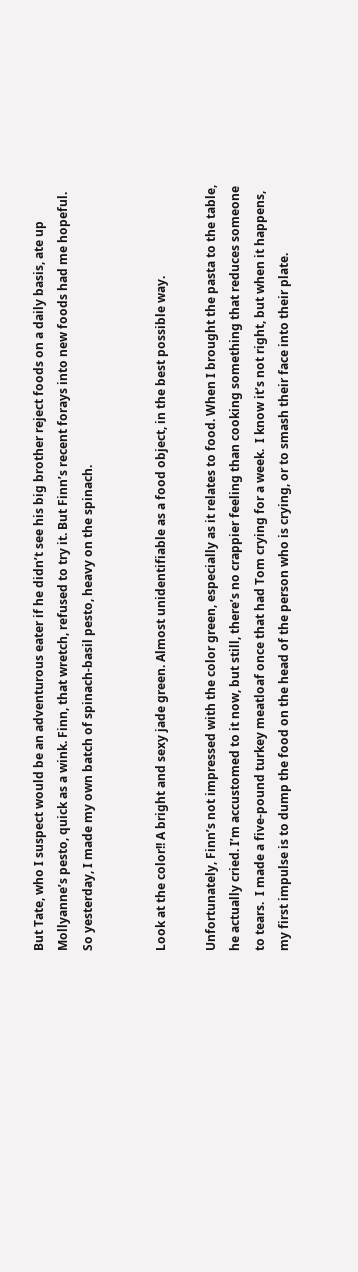But Tate, who I suspect would be an adventurous eater if he didn’t see his big brother reject foods on a daily basis, ate up Mollyanne’s pesto, quick as a wink. Finn, that wretch, refused to try it. But Finn’s recent forays into new foods had me hopeful. So yesterday, I made my own batch of spinach-basil pesto, heavy on the spinach.


Look at the color!! A bright and sexy jade green. Almost unidentifiable as a food object, in the best possible way.

Unfortunately, Finn’s not impressed with the color green, especially as it relates to food. When I brought the pasta to the table, he actually cried. I’m accustomed to it now, but still, there’s no crappier feeling than cooking something that reduces someone to tears.  I made a five-pound turkey meatloaf once that had Tom crying for a week.  I know it’s not right, but when it happens, my first impulse is to dump the food on the head of the person who is crying, or to smash their face into their plate.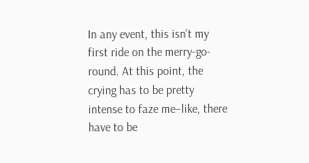In any event, this isn’t my first ride on the merry-go-round. At this point, the crying has to be pretty intense to faze me–like, there have to be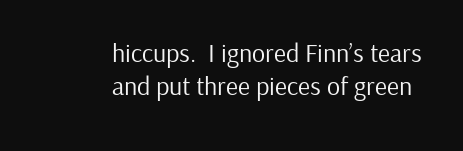hiccups.  I ignored Finn’s tears and put three pieces of green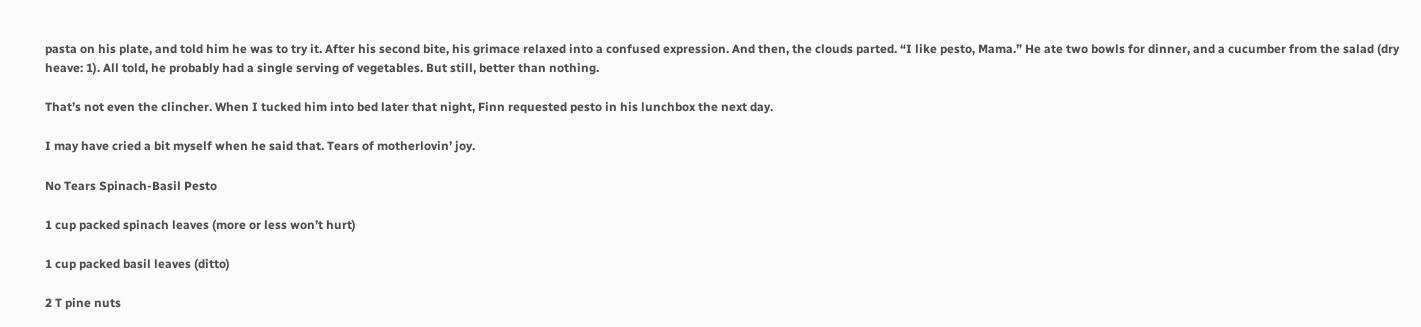pasta on his plate, and told him he was to try it. After his second bite, his grimace relaxed into a confused expression. And then, the clouds parted. “I like pesto, Mama.” He ate two bowls for dinner, and a cucumber from the salad (dry heave: 1). All told, he probably had a single serving of vegetables. But still, better than nothing.

That’s not even the clincher. When I tucked him into bed later that night, Finn requested pesto in his lunchbox the next day.

I may have cried a bit myself when he said that. Tears of motherlovin’ joy.

No Tears Spinach-Basil Pesto

1 cup packed spinach leaves (more or less won’t hurt)

1 cup packed basil leaves (ditto)

2 T pine nuts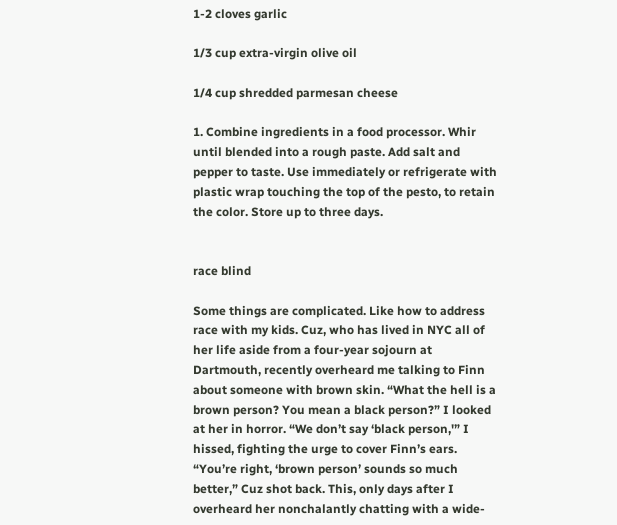1-2 cloves garlic

1/3 cup extra-virgin olive oil

1/4 cup shredded parmesan cheese

1. Combine ingredients in a food processor. Whir until blended into a rough paste. Add salt and pepper to taste. Use immediately or refrigerate with plastic wrap touching the top of the pesto, to retain the color. Store up to three days.


race blind

Some things are complicated. Like how to address race with my kids. Cuz, who has lived in NYC all of her life aside from a four-year sojourn at Dartmouth, recently overheard me talking to Finn about someone with brown skin. “What the hell is a brown person? You mean a black person?” I looked at her in horror. “We don’t say ‘black person,'” I hissed, fighting the urge to cover Finn’s ears. “You’re right, ‘brown person’ sounds so much better,” Cuz shot back. This, only days after I overheard her nonchalantly chatting with a wide-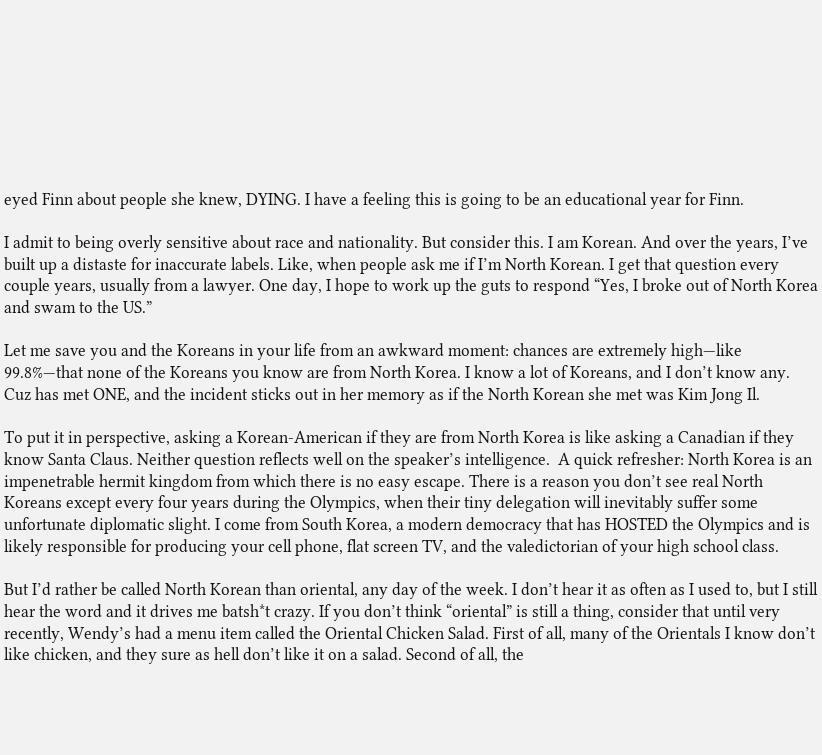eyed Finn about people she knew, DYING. I have a feeling this is going to be an educational year for Finn.

I admit to being overly sensitive about race and nationality. But consider this. I am Korean. And over the years, I’ve built up a distaste for inaccurate labels. Like, when people ask me if I’m North Korean. I get that question every couple years, usually from a lawyer. One day, I hope to work up the guts to respond “Yes, I broke out of North Korea and swam to the US.”

Let me save you and the Koreans in your life from an awkward moment: chances are extremely high—like 99.8%—that none of the Koreans you know are from North Korea. I know a lot of Koreans, and I don’t know any.  Cuz has met ONE, and the incident sticks out in her memory as if the North Korean she met was Kim Jong Il.

To put it in perspective, asking a Korean-American if they are from North Korea is like asking a Canadian if they know Santa Claus. Neither question reflects well on the speaker’s intelligence.  A quick refresher: North Korea is an impenetrable hermit kingdom from which there is no easy escape. There is a reason you don’t see real North Koreans except every four years during the Olympics, when their tiny delegation will inevitably suffer some unfortunate diplomatic slight. I come from South Korea, a modern democracy that has HOSTED the Olympics and is likely responsible for producing your cell phone, flat screen TV, and the valedictorian of your high school class.

But I’d rather be called North Korean than oriental, any day of the week. I don’t hear it as often as I used to, but I still hear the word and it drives me batsh*t crazy. If you don’t think “oriental” is still a thing, consider that until very recently, Wendy’s had a menu item called the Oriental Chicken Salad. First of all, many of the Orientals I know don’t like chicken, and they sure as hell don’t like it on a salad. Second of all, the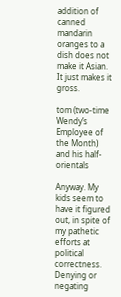addition of canned mandarin oranges to a dish does not make it Asian. It just makes it gross.

tom (two-time Wendy’s Employee of the Month) and his half-orientals

Anyway. My kids seem to have it figured out, in spite of my pathetic efforts at political correctness. Denying or negating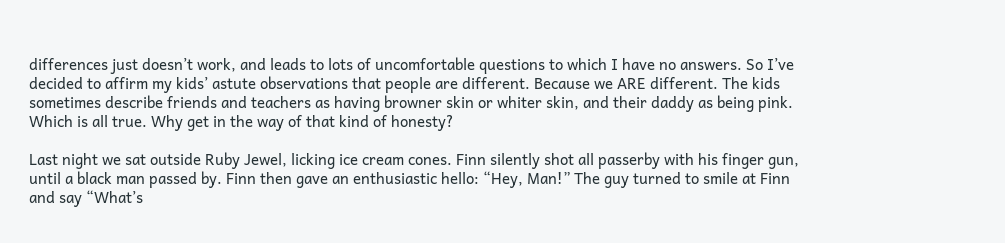differences just doesn’t work, and leads to lots of uncomfortable questions to which I have no answers. So I’ve decided to affirm my kids’ astute observations that people are different. Because we ARE different. The kids sometimes describe friends and teachers as having browner skin or whiter skin, and their daddy as being pink. Which is all true. Why get in the way of that kind of honesty?

Last night we sat outside Ruby Jewel, licking ice cream cones. Finn silently shot all passerby with his finger gun, until a black man passed by. Finn then gave an enthusiastic hello: “Hey, Man!” The guy turned to smile at Finn and say “What’s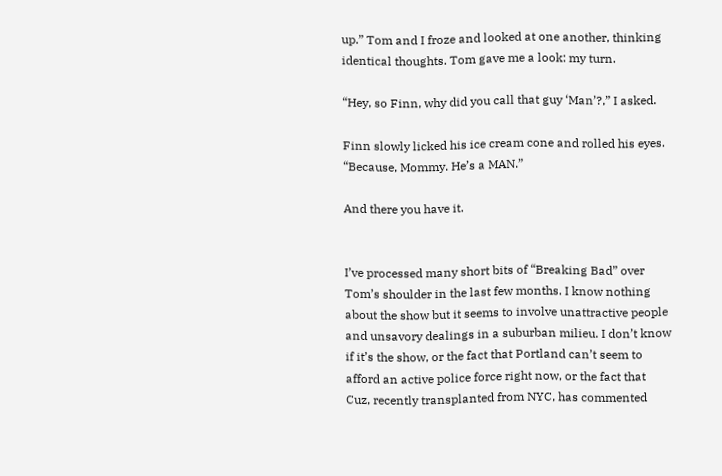up.” Tom and I froze and looked at one another, thinking identical thoughts. Tom gave me a look: my turn.

“Hey, so Finn, why did you call that guy ‘Man’?,” I asked.

Finn slowly licked his ice cream cone and rolled his eyes. “Because, Mommy. He’s a MAN.”

And there you have it.


I’ve processed many short bits of “Breaking Bad” over Tom’s shoulder in the last few months. I know nothing about the show but it seems to involve unattractive people and unsavory dealings in a suburban milieu. I don’t know if it’s the show, or the fact that Portland can’t seem to afford an active police force right now, or the fact that Cuz, recently transplanted from NYC, has commented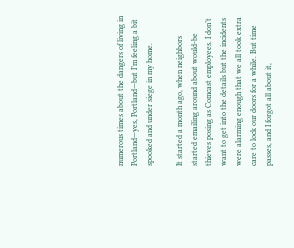numerous times about the dangers of living in Portland—yes, Portland—but I’m feeling a bit spooked and under siege in my home.

It started a month ago, when neighbors started emailing around about would-be thieves posing as Comcast employees. I don’t want to get into the details but the incidents were alarming enough that we all took extra care to lock our doors for a while. But time passes, and I forgot all about it,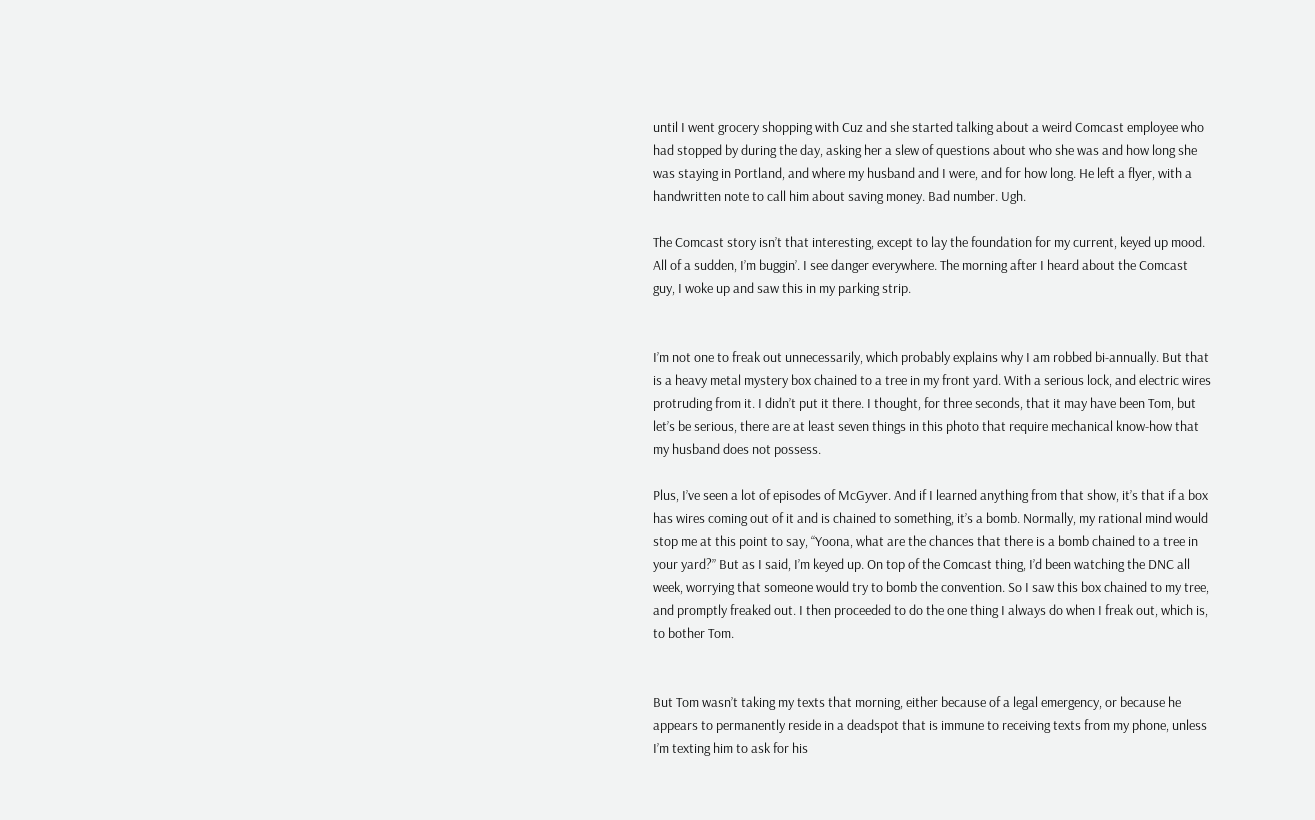until I went grocery shopping with Cuz and she started talking about a weird Comcast employee who had stopped by during the day, asking her a slew of questions about who she was and how long she was staying in Portland, and where my husband and I were, and for how long. He left a flyer, with a handwritten note to call him about saving money. Bad number. Ugh.

The Comcast story isn’t that interesting, except to lay the foundation for my current, keyed up mood. All of a sudden, I’m buggin’. I see danger everywhere. The morning after I heard about the Comcast guy, I woke up and saw this in my parking strip.


I’m not one to freak out unnecessarily, which probably explains why I am robbed bi-annually. But that is a heavy metal mystery box chained to a tree in my front yard. With a serious lock, and electric wires protruding from it. I didn’t put it there. I thought, for three seconds, that it may have been Tom, but let’s be serious, there are at least seven things in this photo that require mechanical know-how that my husband does not possess.

Plus, I’ve seen a lot of episodes of McGyver. And if I learned anything from that show, it’s that if a box has wires coming out of it and is chained to something, it’s a bomb. Normally, my rational mind would stop me at this point to say, “Yoona, what are the chances that there is a bomb chained to a tree in your yard?” But as I said, I’m keyed up. On top of the Comcast thing, I’d been watching the DNC all week, worrying that someone would try to bomb the convention. So I saw this box chained to my tree, and promptly freaked out. I then proceeded to do the one thing I always do when I freak out, which is, to bother Tom.


But Tom wasn’t taking my texts that morning, either because of a legal emergency, or because he appears to permanently reside in a deadspot that is immune to receiving texts from my phone, unless I’m texting him to ask for his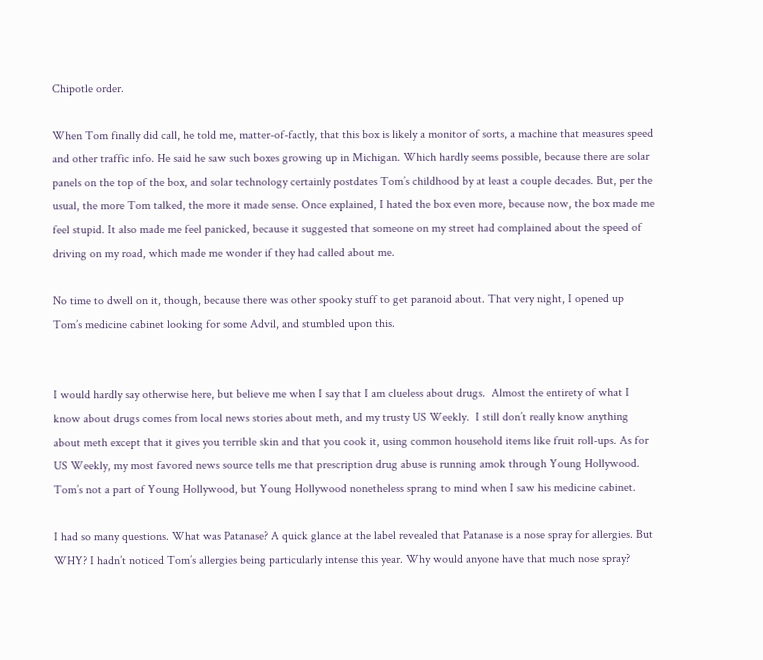Chipotle order.

When Tom finally did call, he told me, matter-of-factly, that this box is likely a monitor of sorts, a machine that measures speed and other traffic info. He said he saw such boxes growing up in Michigan. Which hardly seems possible, because there are solar panels on the top of the box, and solar technology certainly postdates Tom’s childhood by at least a couple decades. But, per the usual, the more Tom talked, the more it made sense. Once explained, I hated the box even more, because now, the box made me feel stupid. It also made me feel panicked, because it suggested that someone on my street had complained about the speed of driving on my road, which made me wonder if they had called about me.

No time to dwell on it, though, because there was other spooky stuff to get paranoid about. That very night, I opened up Tom’s medicine cabinet looking for some Advil, and stumbled upon this.


I would hardly say otherwise here, but believe me when I say that I am clueless about drugs.  Almost the entirety of what I know about drugs comes from local news stories about meth, and my trusty US Weekly.  I still don’t really know anything about meth except that it gives you terrible skin and that you cook it, using common household items like fruit roll-ups. As for US Weekly, my most favored news source tells me that prescription drug abuse is running amok through Young Hollywood. Tom’s not a part of Young Hollywood, but Young Hollywood nonetheless sprang to mind when I saw his medicine cabinet.

I had so many questions. What was Patanase? A quick glance at the label revealed that Patanase is a nose spray for allergies. But WHY? I hadn’t noticed Tom’s allergies being particularly intense this year. Why would anyone have that much nose spray?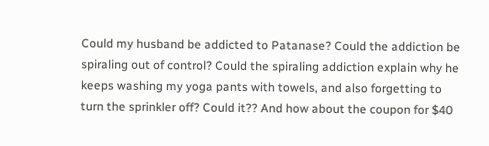Could my husband be addicted to Patanase? Could the addiction be spiraling out of control? Could the spiraling addiction explain why he keeps washing my yoga pants with towels, and also forgetting to turn the sprinkler off? Could it?? And how about the coupon for $40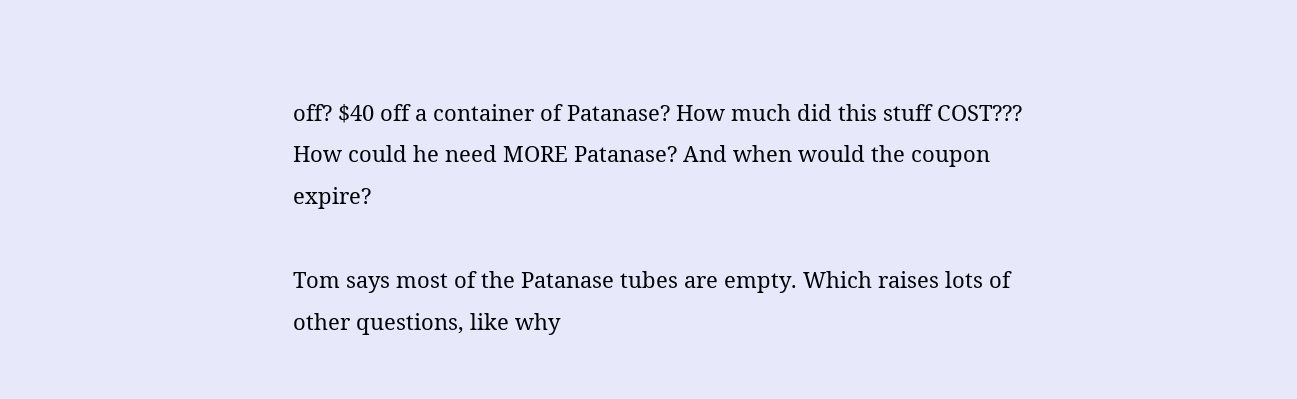off? $40 off a container of Patanase? How much did this stuff COST??? How could he need MORE Patanase? And when would the coupon expire?

Tom says most of the Patanase tubes are empty. Which raises lots of other questions, like why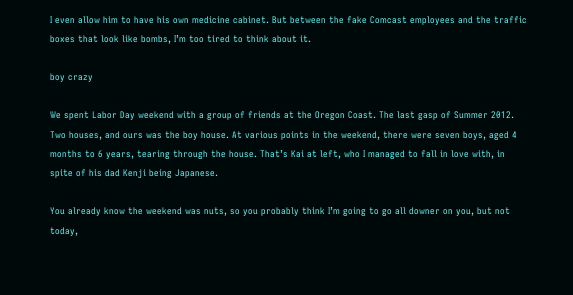I even allow him to have his own medicine cabinet. But between the fake Comcast employees and the traffic boxes that look like bombs, I’m too tired to think about it.

boy crazy

We spent Labor Day weekend with a group of friends at the Oregon Coast. The last gasp of Summer 2012. Two houses, and ours was the boy house. At various points in the weekend, there were seven boys, aged 4 months to 6 years, tearing through the house. That’s Kai at left, who I managed to fall in love with, in spite of his dad Kenji being Japanese.

You already know the weekend was nuts, so you probably think I’m going to go all downer on you, but not today,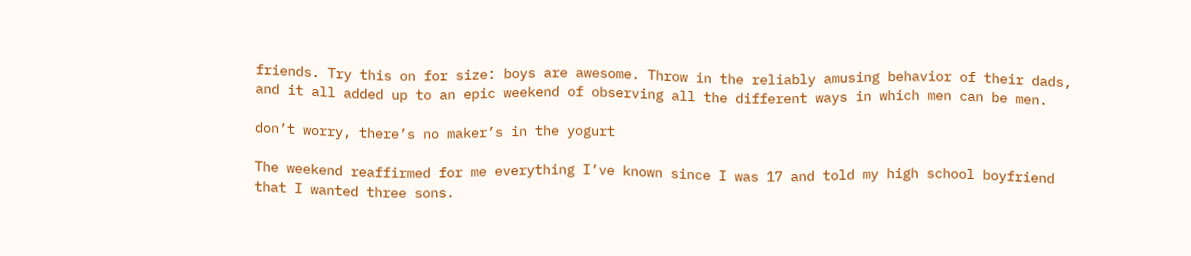friends. Try this on for size: boys are awesome. Throw in the reliably amusing behavior of their dads, and it all added up to an epic weekend of observing all the different ways in which men can be men.

don’t worry, there’s no maker’s in the yogurt

The weekend reaffirmed for me everything I’ve known since I was 17 and told my high school boyfriend that I wanted three sons.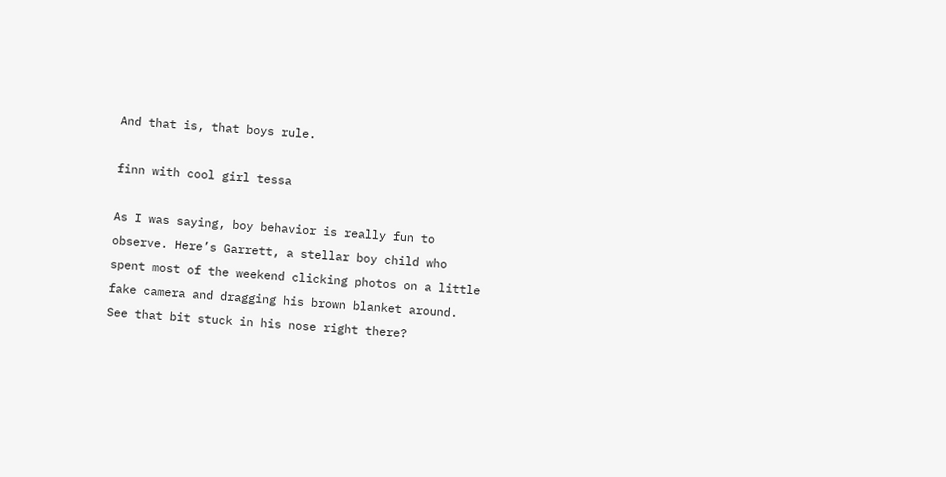And that is, that boys rule.

finn with cool girl tessa

As I was saying, boy behavior is really fun to observe. Here’s Garrett, a stellar boy child who spent most of the weekend clicking photos on a little fake camera and dragging his brown blanket around. See that bit stuck in his nose right there?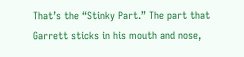That’s the “Stinky Part.” The part that Garrett sticks in his mouth and nose,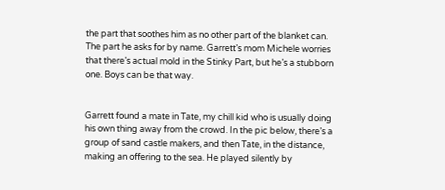the part that soothes him as no other part of the blanket can. The part he asks for by name. Garrett’s mom Michele worries that there’s actual mold in the Stinky Part, but he’s a stubborn one. Boys can be that way.


Garrett found a mate in Tate, my chill kid who is usually doing his own thing away from the crowd. In the pic below, there’s a group of sand castle makers, and then Tate, in the distance, making an offering to the sea. He played silently by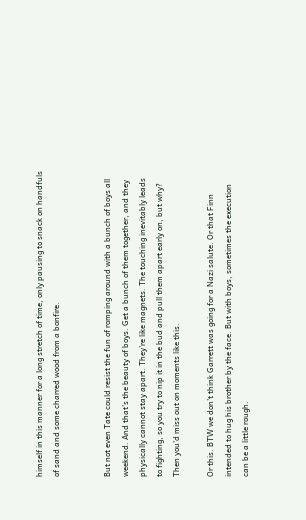himself in this manner for a long stretch of time, only pausing to snack on handfuls of sand and some charred wood from a bonfire.


But not even Tate could resist the fun of romping around with a bunch of boys all weekend. And that’s the beauty of boys. Get a bunch of them together, and they physically cannot stay apart. They’re like magnets. The touching inevitably leads to fighting, so you try to nip it in the bud and pull them apart early on, but why? Then you’d miss out on moments like this.

Or this. BTW we don’t think Garrett was going for a Nazi salute. Or that Finn intended to hug his brother by the face. But with boys, sometimes the execution can be a little rough.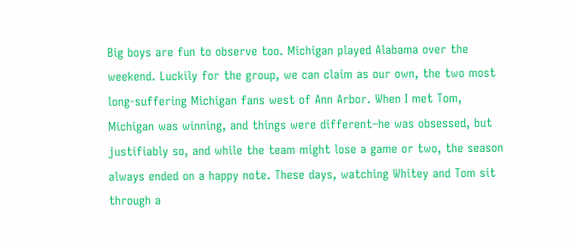Big boys are fun to observe too. Michigan played Alabama over the weekend. Luckily for the group, we can claim as our own, the two most long-suffering Michigan fans west of Ann Arbor. When I met Tom, Michigan was winning, and things were different–he was obsessed, but justifiably so, and while the team might lose a game or two, the season always ended on a happy note. These days, watching Whitey and Tom sit through a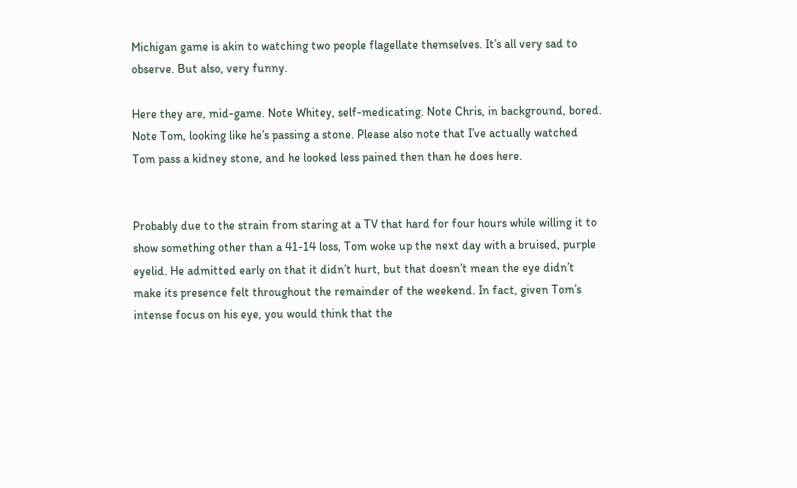Michigan game is akin to watching two people flagellate themselves. It’s all very sad to observe. But also, very funny.

Here they are, mid-game. Note Whitey, self-medicating. Note Chris, in background, bored. Note Tom, looking like he’s passing a stone. Please also note that I’ve actually watched Tom pass a kidney stone, and he looked less pained then than he does here.


Probably due to the strain from staring at a TV that hard for four hours while willing it to show something other than a 41-14 loss, Tom woke up the next day with a bruised, purple eyelid. He admitted early on that it didn’t hurt, but that doesn’t mean the eye didn’t make its presence felt throughout the remainder of the weekend. In fact, given Tom’s intense focus on his eye, you would think that the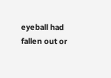eyeball had fallen out or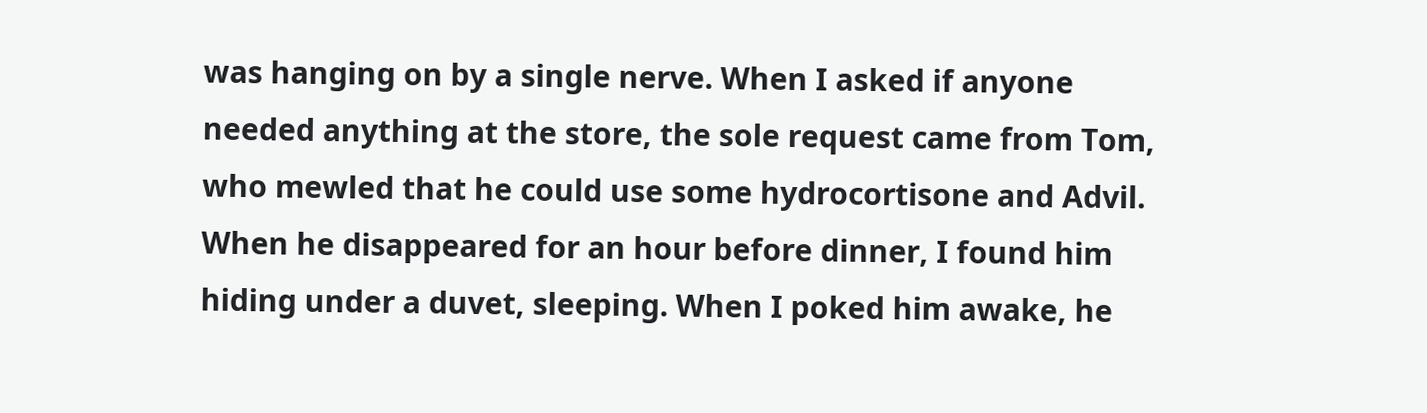was hanging on by a single nerve. When I asked if anyone needed anything at the store, the sole request came from Tom, who mewled that he could use some hydrocortisone and Advil. When he disappeared for an hour before dinner, I found him hiding under a duvet, sleeping. When I poked him awake, he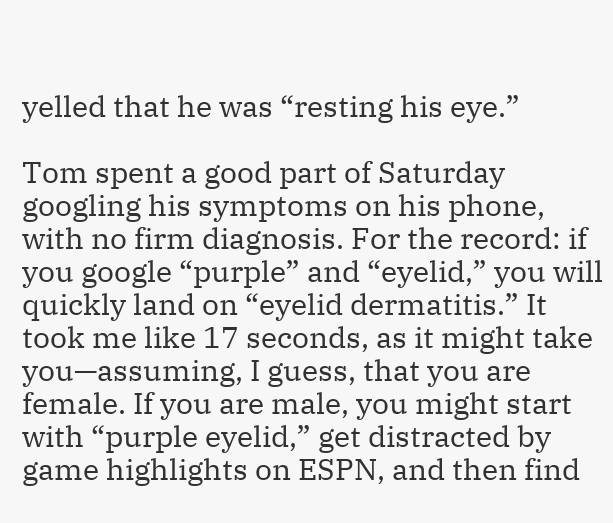yelled that he was “resting his eye.”

Tom spent a good part of Saturday googling his symptoms on his phone, with no firm diagnosis. For the record: if you google “purple” and “eyelid,” you will quickly land on “eyelid dermatitis.” It took me like 17 seconds, as it might take you—assuming, I guess, that you are female. If you are male, you might start with “purple eyelid,” get distracted by game highlights on ESPN, and then find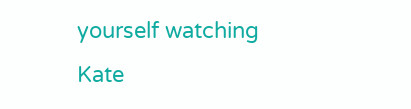yourself watching Kate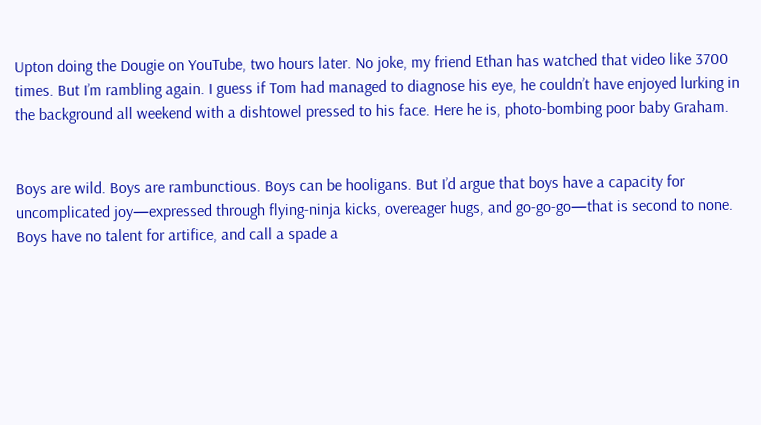Upton doing the Dougie on YouTube, two hours later. No joke, my friend Ethan has watched that video like 3700 times. But I’m rambling again. I guess if Tom had managed to diagnose his eye, he couldn’t have enjoyed lurking in the background all weekend with a dishtowel pressed to his face. Here he is, photo-bombing poor baby Graham.


Boys are wild. Boys are rambunctious. Boys can be hooligans. But I’d argue that boys have a capacity for uncomplicated joy—expressed through flying-ninja kicks, overeager hugs, and go-go-go—that is second to none. Boys have no talent for artifice, and call a spade a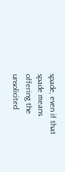spade, even if that spade means offering the unsolicited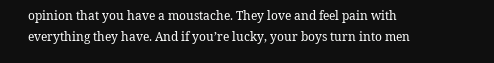opinion that you have a moustache. They love and feel pain with everything they have. And if you’re lucky, your boys turn into men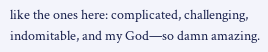like the ones here: complicated, challenging, indomitable, and my God—so damn amazing.